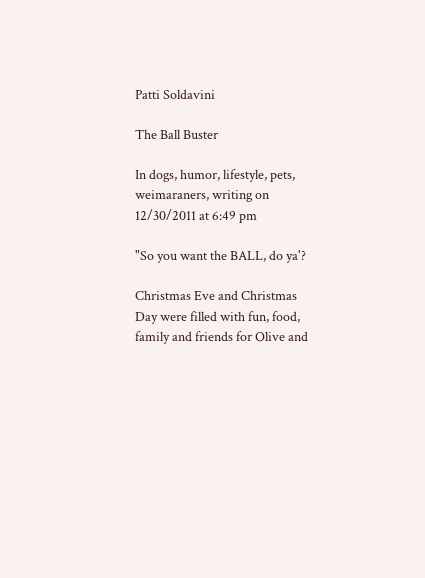Patti Soldavini

The Ball Buster

In dogs, humor, lifestyle, pets, weimaraners, writing on 12/30/2011 at 6:49 pm

"So you want the BALL, do ya'?

Christmas Eve and Christmas Day were filled with fun, food, family and friends for Olive and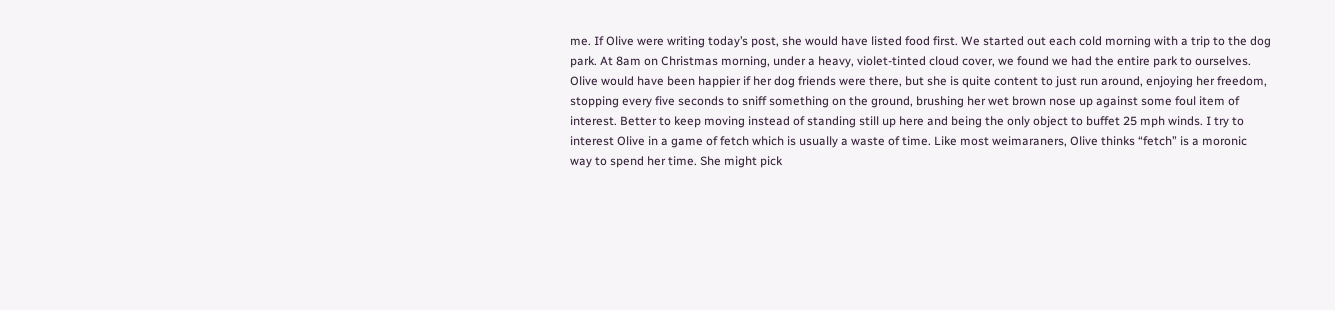me. If Olive were writing today’s post, she would have listed food first. We started out each cold morning with a trip to the dog park. At 8am on Christmas morning, under a heavy, violet-tinted cloud cover, we found we had the entire park to ourselves. Olive would have been happier if her dog friends were there, but she is quite content to just run around, enjoying her freedom, stopping every five seconds to sniff something on the ground, brushing her wet brown nose up against some foul item of interest. Better to keep moving instead of standing still up here and being the only object to buffet 25 mph winds. I try to interest Olive in a game of fetch which is usually a waste of time. Like most weimaraners, Olive thinks “fetch” is a moronic way to spend her time. She might pick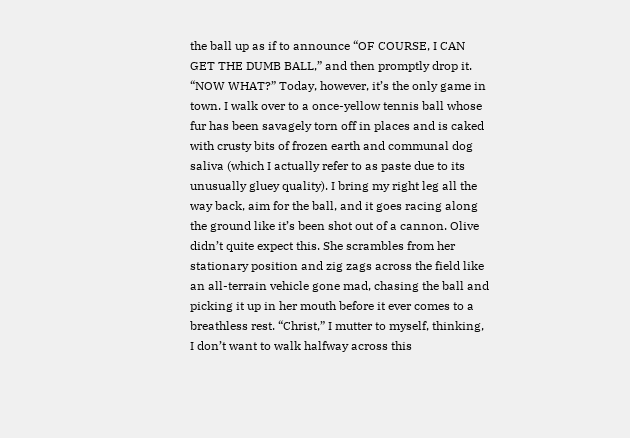the ball up as if to announce “OF COURSE, I CAN GET THE DUMB BALL,” and then promptly drop it. “NOW WHAT?” Today, however, it’s the only game in town. I walk over to a once-yellow tennis ball whose fur has been savagely torn off in places and is caked with crusty bits of frozen earth and communal dog saliva (which I actually refer to as paste due to its unusually gluey quality). I bring my right leg all the way back, aim for the ball, and it goes racing along the ground like it’s been shot out of a cannon. Olive didn’t quite expect this. She scrambles from her stationary position and zig zags across the field like an all-terrain vehicle gone mad, chasing the ball and picking it up in her mouth before it ever comes to a breathless rest. “Christ,” I mutter to myself, thinking, I don’t want to walk halfway across this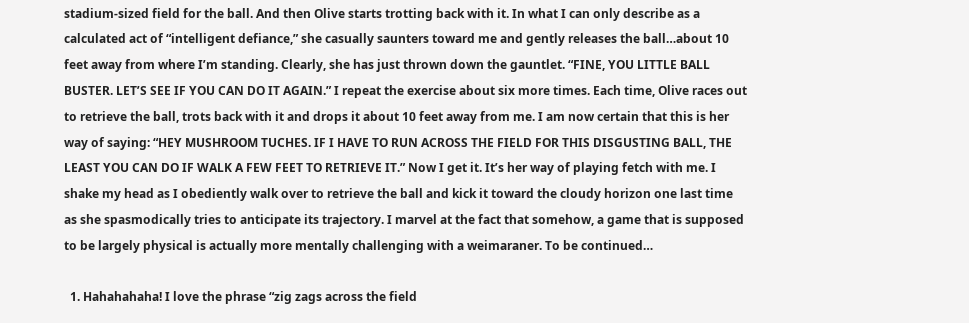stadium-sized field for the ball. And then Olive starts trotting back with it. In what I can only describe as a calculated act of “intelligent defiance,” she casually saunters toward me and gently releases the ball…about 10 feet away from where I’m standing. Clearly, she has just thrown down the gauntlet. “FINE, YOU LITTLE BALL BUSTER. LET’S SEE IF YOU CAN DO IT AGAIN.” I repeat the exercise about six more times. Each time, Olive races out to retrieve the ball, trots back with it and drops it about 10 feet away from me. I am now certain that this is her way of saying: “HEY MUSHROOM TUCHES. IF I HAVE TO RUN ACROSS THE FIELD FOR THIS DISGUSTING BALL, THE LEAST YOU CAN DO IF WALK A FEW FEET TO RETRIEVE IT.” Now I get it. It’s her way of playing fetch with me. I shake my head as I obediently walk over to retrieve the ball and kick it toward the cloudy horizon one last time as she spasmodically tries to anticipate its trajectory. I marvel at the fact that somehow, a game that is supposed to be largely physical is actually more mentally challenging with a weimaraner. To be continued…

  1. Hahahahaha! I love the phrase “zig zags across the field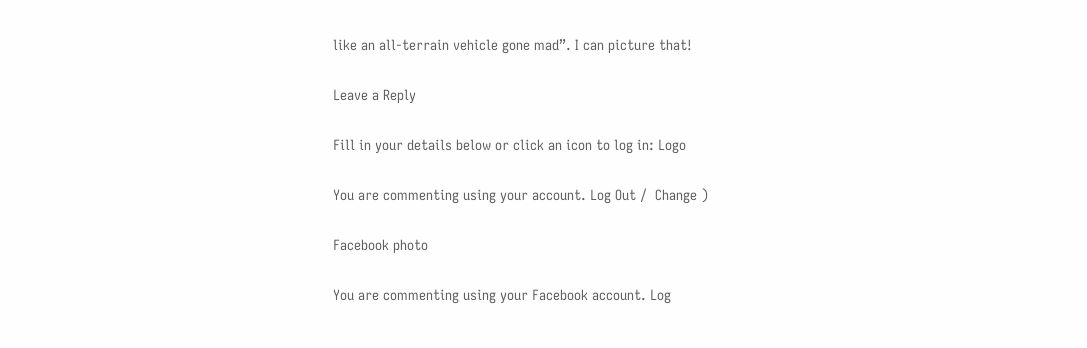like an all-terrain vehicle gone mad”. I can picture that!

Leave a Reply

Fill in your details below or click an icon to log in: Logo

You are commenting using your account. Log Out /  Change )

Facebook photo

You are commenting using your Facebook account. Log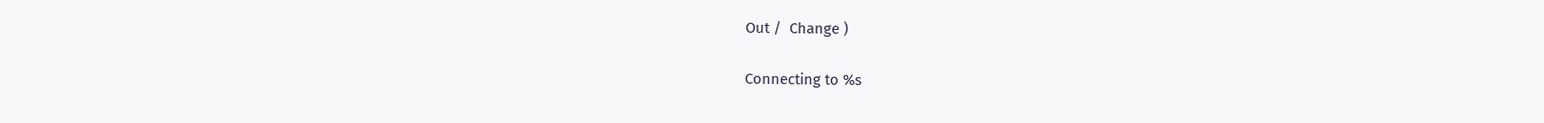Out /  Change )

Connecting to %s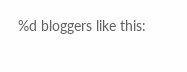%d bloggers like this: